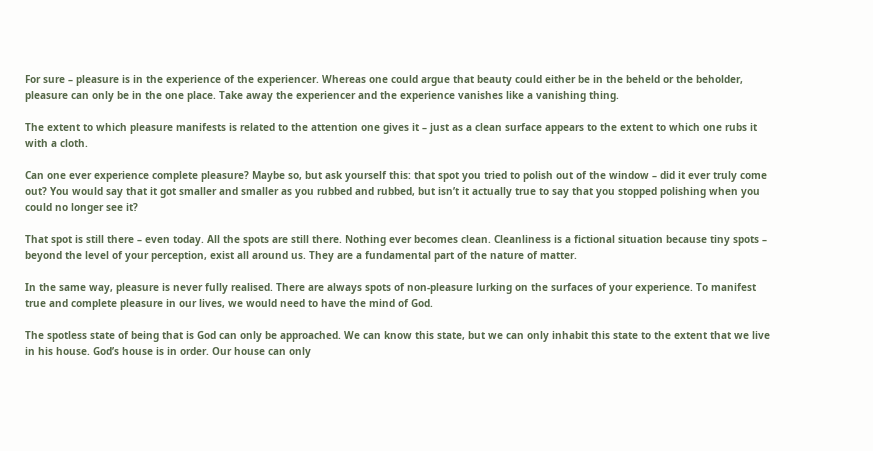For sure – pleasure is in the experience of the experiencer. Whereas one could argue that beauty could either be in the beheld or the beholder, pleasure can only be in the one place. Take away the experiencer and the experience vanishes like a vanishing thing.

The extent to which pleasure manifests is related to the attention one gives it – just as a clean surface appears to the extent to which one rubs it with a cloth.

Can one ever experience complete pleasure? Maybe so, but ask yourself this: that spot you tried to polish out of the window – did it ever truly come out? You would say that it got smaller and smaller as you rubbed and rubbed, but isn’t it actually true to say that you stopped polishing when you could no longer see it?

That spot is still there – even today. All the spots are still there. Nothing ever becomes clean. Cleanliness is a fictional situation because tiny spots – beyond the level of your perception, exist all around us. They are a fundamental part of the nature of matter.

In the same way, pleasure is never fully realised. There are always spots of non-pleasure lurking on the surfaces of your experience. To manifest true and complete pleasure in our lives, we would need to have the mind of God.

The spotless state of being that is God can only be approached. We can know this state, but we can only inhabit this state to the extent that we live in his house. God’s house is in order. Our house can only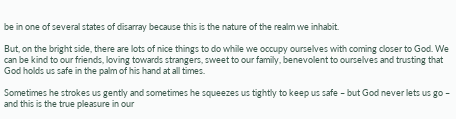be in one of several states of disarray because this is the nature of the realm we inhabit.

But, on the bright side, there are lots of nice things to do while we occupy ourselves with coming closer to God. We can be kind to our friends, loving towards strangers, sweet to our family, benevolent to ourselves and trusting that God holds us safe in the palm of his hand at all times.

Sometimes he strokes us gently and sometimes he squeezes us tightly to keep us safe – but God never lets us go – and this is the true pleasure in our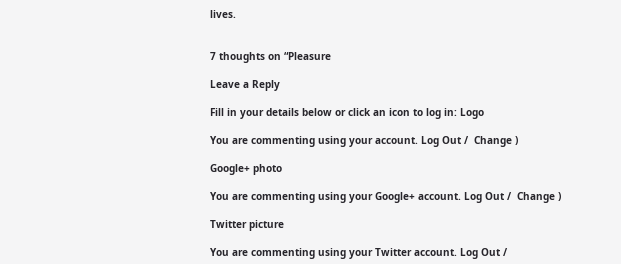lives.


7 thoughts on “Pleasure

Leave a Reply

Fill in your details below or click an icon to log in: Logo

You are commenting using your account. Log Out /  Change )

Google+ photo

You are commenting using your Google+ account. Log Out /  Change )

Twitter picture

You are commenting using your Twitter account. Log Out /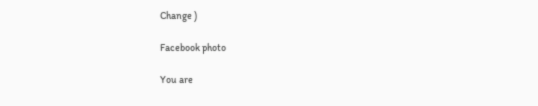Change )

Facebook photo

You are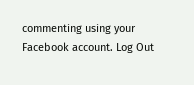commenting using your Facebook account. Log Out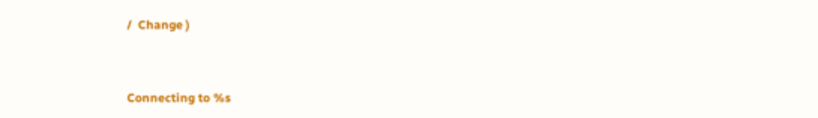/  Change )


Connecting to %s